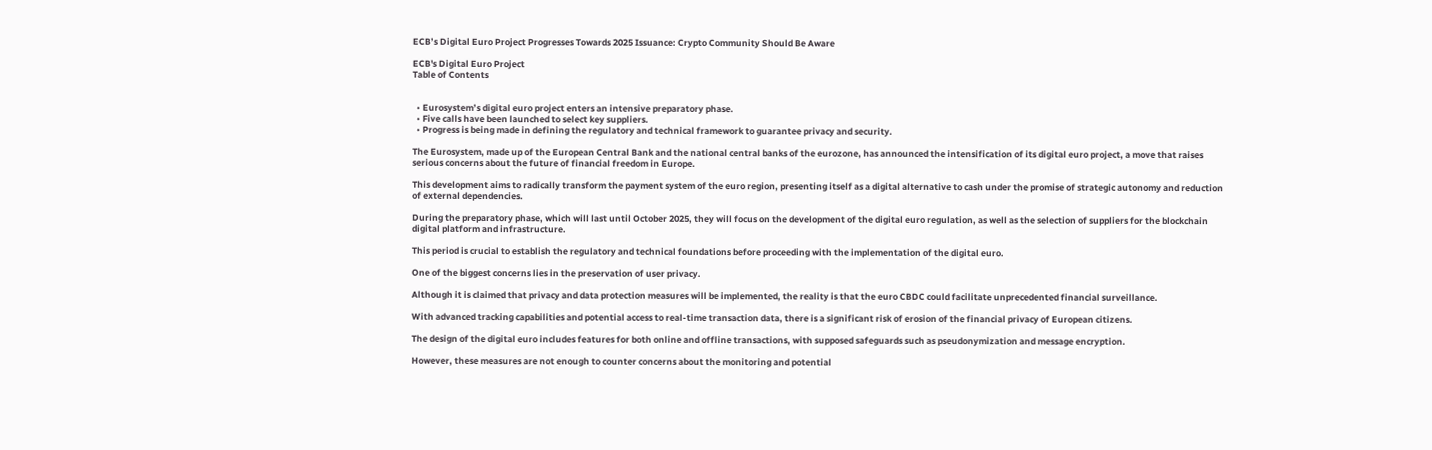ECB’s Digital Euro Project Progresses Towards 2025 Issuance: Crypto Community Should Be Aware

ECB's Digital Euro Project
Table of Contents


  • Eurosystem’s digital euro project enters an intensive preparatory phase.
  • Five calls have been launched to select key suppliers.
  • Progress is being made in defining the regulatory and technical framework to guarantee privacy and security.

The Eurosystem, made up of the European Central Bank and the national central banks of the eurozone, has announced the intensification of its digital euro project, a move that raises serious concerns about the future of financial freedom in Europe.

This development aims to radically transform the payment system of the euro region, presenting itself as a digital alternative to cash under the promise of strategic autonomy and reduction of external dependencies.

During the preparatory phase, which will last until October 2025, they will focus on the development of the digital euro regulation, as well as the selection of suppliers for the blockchain digital platform and infrastructure.

This period is crucial to establish the regulatory and technical foundations before proceeding with the implementation of the digital euro.

One of the biggest concerns lies in the preservation of user privacy.

Although it is claimed that privacy and data protection measures will be implemented, the reality is that the euro CBDC could facilitate unprecedented financial surveillance.

With advanced tracking capabilities and potential access to real-time transaction data, there is a significant risk of erosion of the financial privacy of European citizens.

The design of the digital euro includes features for both online and offline transactions, with supposed safeguards such as pseudonymization and message encryption.

However, these measures are not enough to counter concerns about the monitoring and potential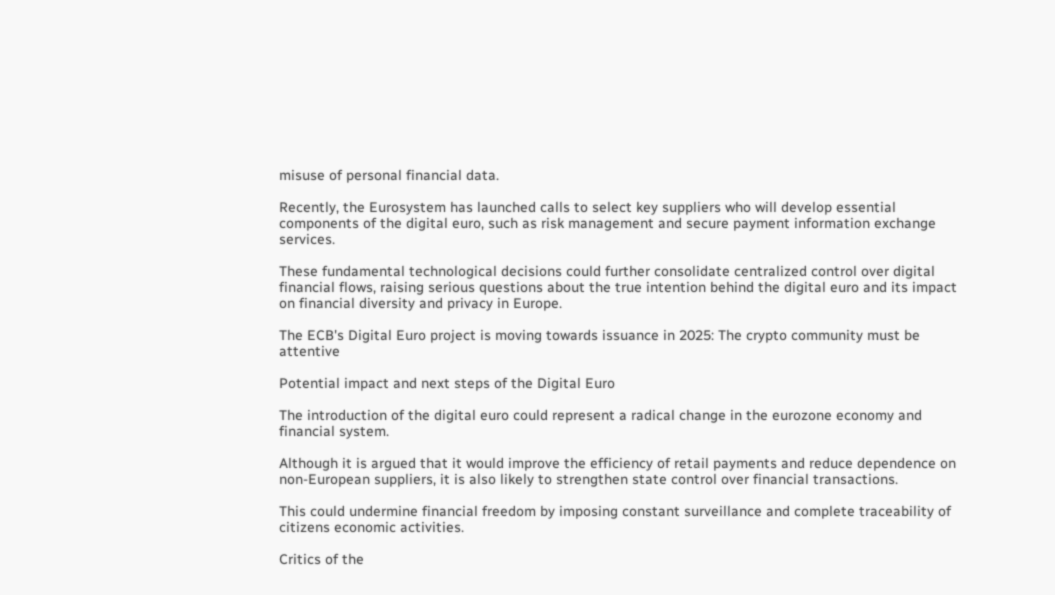misuse of personal financial data.

Recently, the Eurosystem has launched calls to select key suppliers who will develop essential components of the digital euro, such as risk management and secure payment information exchange services.

These fundamental technological decisions could further consolidate centralized control over digital financial flows, raising serious questions about the true intention behind the digital euro and its impact on financial diversity and privacy in Europe.

The ECB's Digital Euro project is moving towards issuance in 2025: The crypto community must be attentive

Potential impact and next steps of the Digital Euro

The introduction of the digital euro could represent a radical change in the eurozone economy and financial system.

Although it is argued that it would improve the efficiency of retail payments and reduce dependence on non-European suppliers, it is also likely to strengthen state control over financial transactions.

This could undermine financial freedom by imposing constant surveillance and complete traceability of citizens economic activities.

Critics of the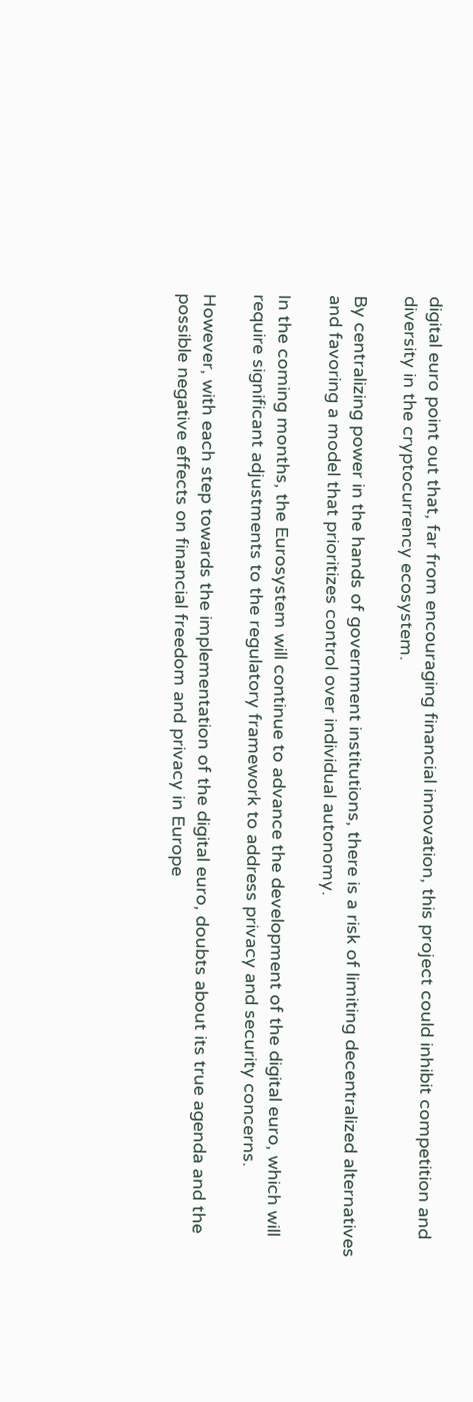digital euro point out that, far from encouraging financial innovation, this project could inhibit competition and diversity in the cryptocurrency ecosystem.

By centralizing power in the hands of government institutions, there is a risk of limiting decentralized alternatives and favoring a model that prioritizes control over individual autonomy.

In the coming months, the Eurosystem will continue to advance the development of the digital euro, which will require significant adjustments to the regulatory framework to address privacy and security concerns.

However, with each step towards the implementation of the digital euro, doubts about its true agenda and the possible negative effects on financial freedom and privacy in Europe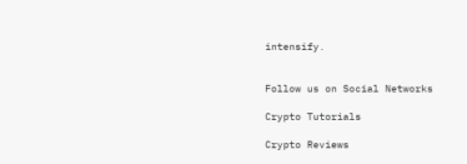intensify.


Follow us on Social Networks

Crypto Tutorials

Crypto Reviews